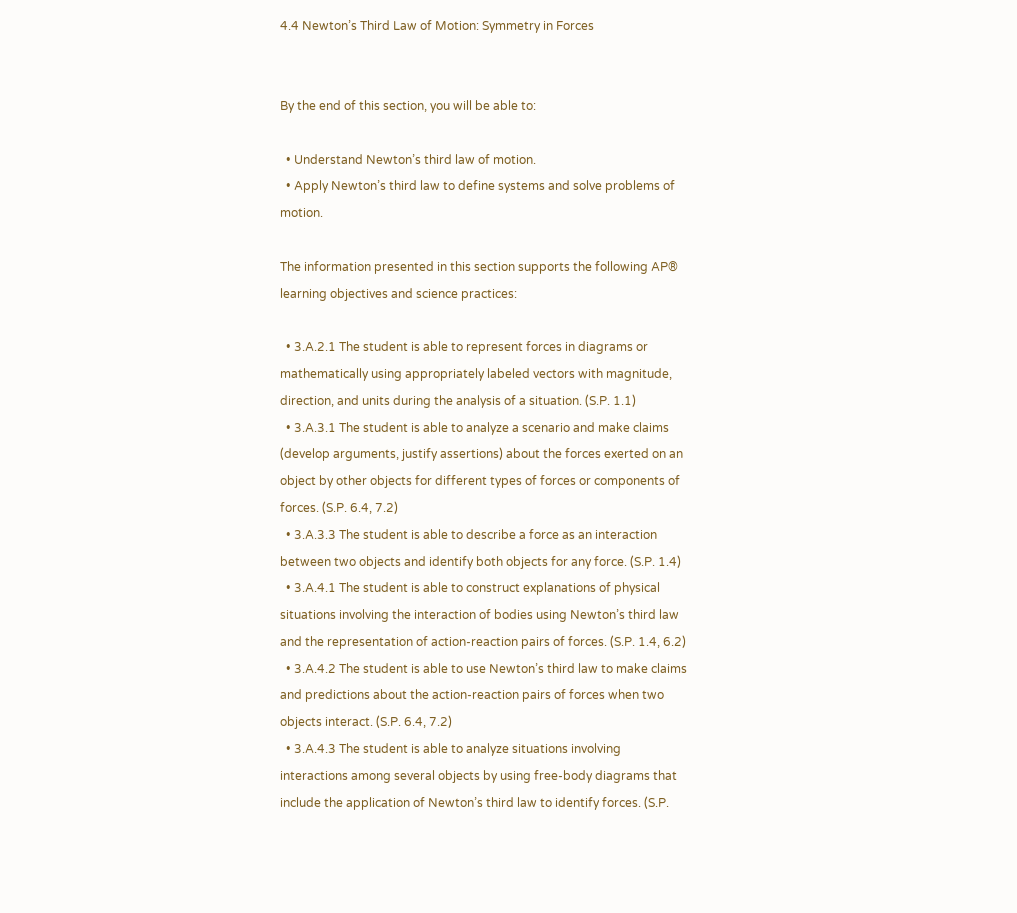4.4 Newton’s Third Law of Motion: Symmetry in Forces


By the end of this section, you will be able to:

  • Understand Newton’s third law of motion.
  • Apply Newton’s third law to define systems and solve problems of motion.

The information presented in this section supports the following AP® learning objectives and science practices:

  • 3.A.2.1 The student is able to represent forces in diagrams or mathematically using appropriately labeled vectors with magnitude, direction, and units during the analysis of a situation. (S.P. 1.1)
  • 3.A.3.1 The student is able to analyze a scenario and make claims (develop arguments, justify assertions) about the forces exerted on an object by other objects for different types of forces or components of forces. (S.P. 6.4, 7.2)
  • 3.A.3.3 The student is able to describe a force as an interaction between two objects and identify both objects for any force. (S.P. 1.4)
  • 3.A.4.1 The student is able to construct explanations of physical situations involving the interaction of bodies using Newton’s third law and the representation of action-reaction pairs of forces. (S.P. 1.4, 6.2)
  • 3.A.4.2 The student is able to use Newton’s third law to make claims and predictions about the action-reaction pairs of forces when two objects interact. (S.P. 6.4, 7.2)
  • 3.A.4.3 The student is able to analyze situations involving interactions among several objects by using free-body diagrams that include the application of Newton’s third law to identify forces. (S.P.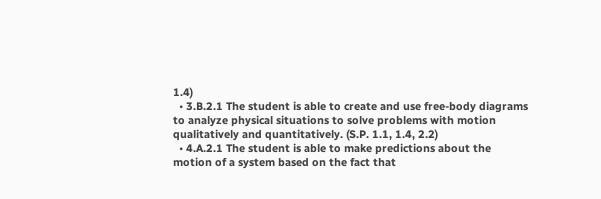1.4)
  • 3.B.2.1 The student is able to create and use free-body diagrams to analyze physical situations to solve problems with motion qualitatively and quantitatively. (S.P. 1.1, 1.4, 2.2)
  • 4.A.2.1 The student is able to make predictions about the motion of a system based on the fact that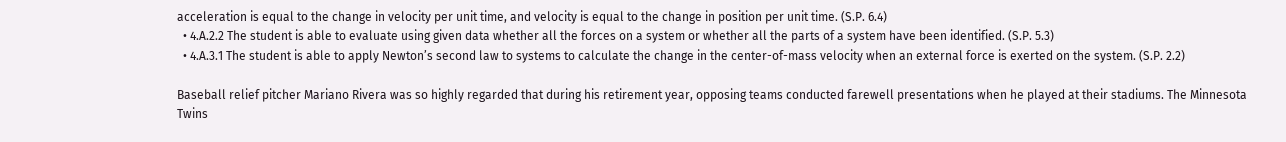acceleration is equal to the change in velocity per unit time, and velocity is equal to the change in position per unit time. (S.P. 6.4)
  • 4.A.2.2 The student is able to evaluate using given data whether all the forces on a system or whether all the parts of a system have been identified. (S.P. 5.3)
  • 4.A.3.1 The student is able to apply Newton’s second law to systems to calculate the change in the center-of-mass velocity when an external force is exerted on the system. (S.P. 2.2)

Baseball relief pitcher Mariano Rivera was so highly regarded that during his retirement year, opposing teams conducted farewell presentations when he played at their stadiums. The Minnesota Twins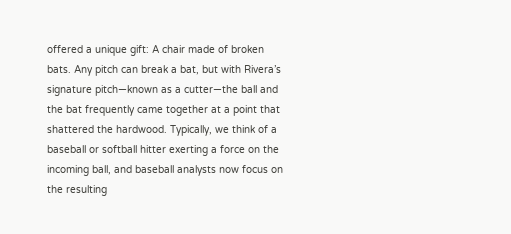offered a unique gift: A chair made of broken bats. Any pitch can break a bat, but with Rivera’s signature pitch—known as a cutter—the ball and the bat frequently came together at a point that shattered the hardwood. Typically, we think of a baseball or softball hitter exerting a force on the incoming ball, and baseball analysts now focus on the resulting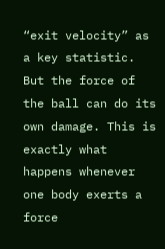“exit velocity” as a key statistic. But the force of the ball can do its own damage. This is exactly what happens whenever one body exerts a force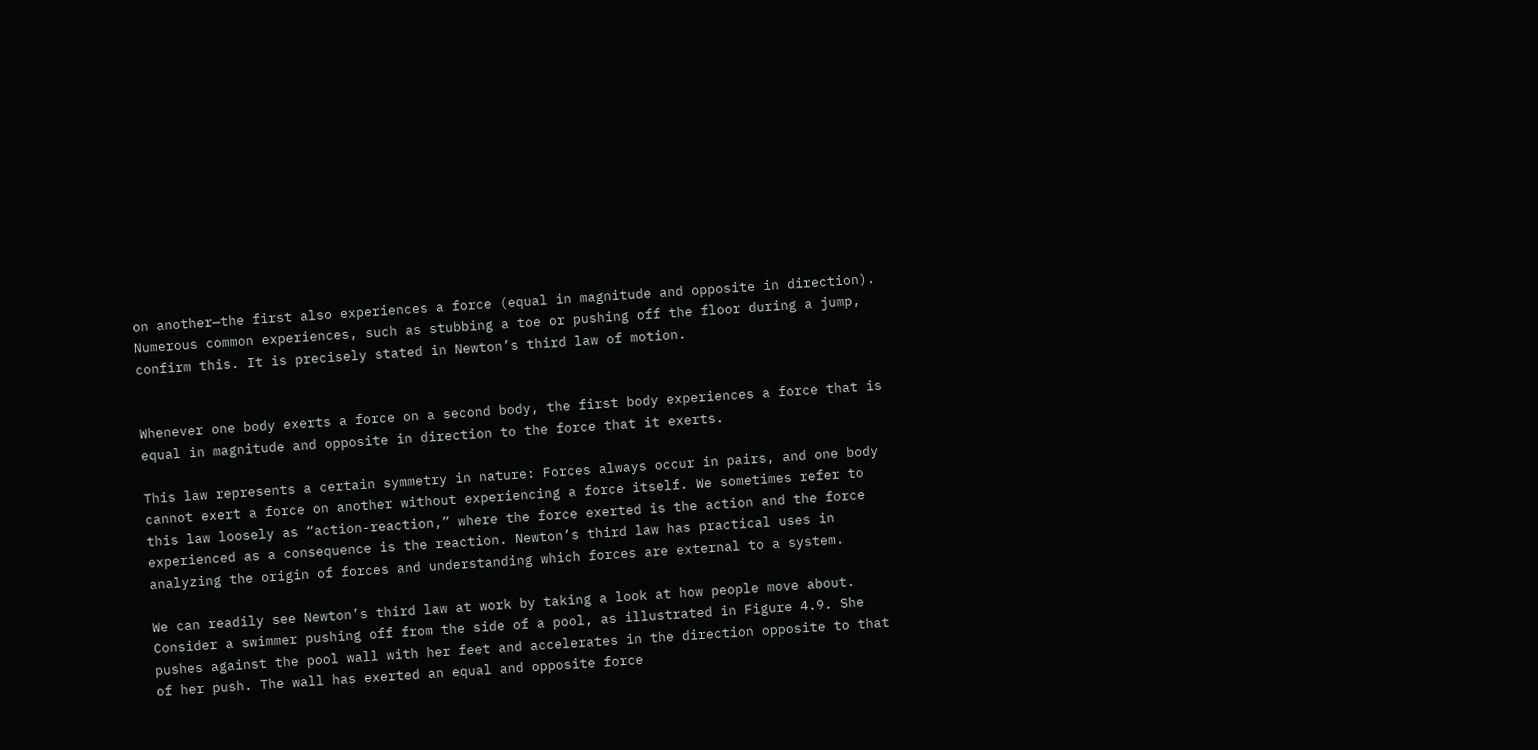on another—the first also experiences a force (equal in magnitude and opposite in direction). Numerous common experiences, such as stubbing a toe or pushing off the floor during a jump, confirm this. It is precisely stated in Newton’s third law of motion.


Whenever one body exerts a force on a second body, the first body experiences a force that is equal in magnitude and opposite in direction to the force that it exerts.

This law represents a certain symmetry in nature: Forces always occur in pairs, and one body cannot exert a force on another without experiencing a force itself. We sometimes refer to this law loosely as “action-reaction,” where the force exerted is the action and the force experienced as a consequence is the reaction. Newton’s third law has practical uses in analyzing the origin of forces and understanding which forces are external to a system.

We can readily see Newton’s third law at work by taking a look at how people move about. Consider a swimmer pushing off from the side of a pool, as illustrated in Figure 4.9. She pushes against the pool wall with her feet and accelerates in the direction opposite to that of her push. The wall has exerted an equal and opposite force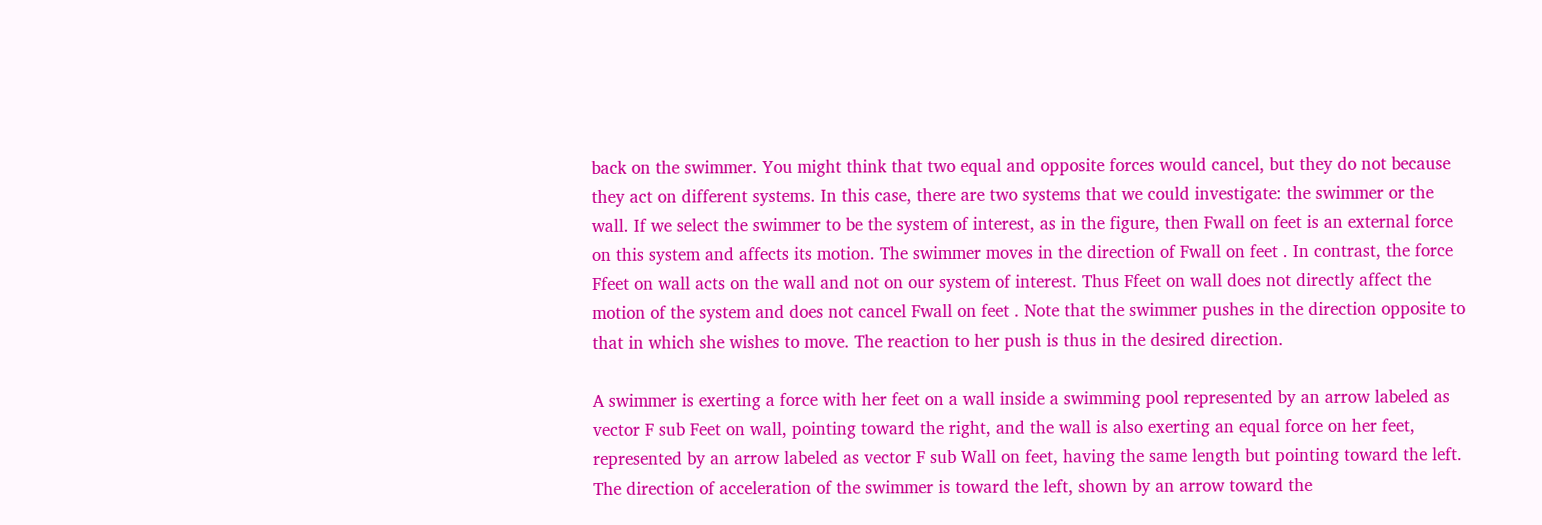back on the swimmer. You might think that two equal and opposite forces would cancel, but they do not because they act on different systems. In this case, there are two systems that we could investigate: the swimmer or the wall. If we select the swimmer to be the system of interest, as in the figure, then Fwall on feet is an external force on this system and affects its motion. The swimmer moves in the direction of Fwall on feet . In contrast, the force Ffeet on wall acts on the wall and not on our system of interest. Thus Ffeet on wall does not directly affect the motion of the system and does not cancel Fwall on feet . Note that the swimmer pushes in the direction opposite to that in which she wishes to move. The reaction to her push is thus in the desired direction.

A swimmer is exerting a force with her feet on a wall inside a swimming pool represented by an arrow labeled as vector F sub Feet on wall, pointing toward the right, and the wall is also exerting an equal force on her feet, represented by an arrow labeled as vector F sub Wall on feet, having the same length but pointing toward the left. The direction of acceleration of the swimmer is toward the left, shown by an arrow toward the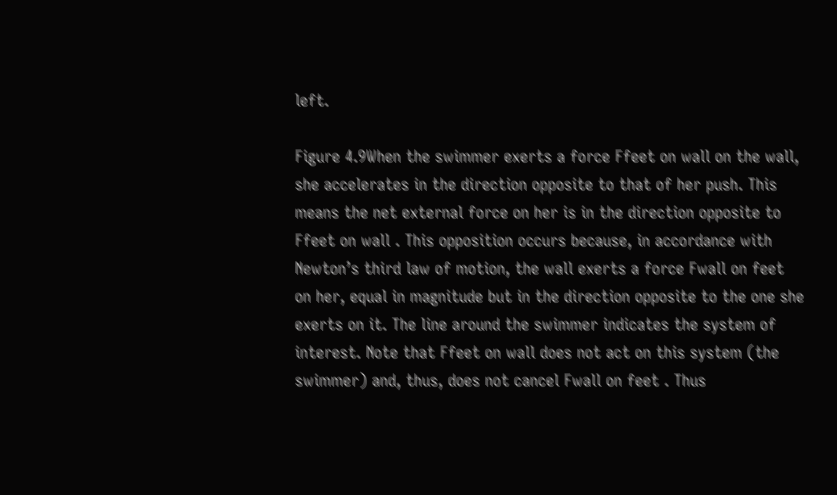left.

Figure 4.9When the swimmer exerts a force Ffeet on wall on the wall, she accelerates in the direction opposite to that of her push. This means the net external force on her is in the direction opposite to Ffeet on wall . This opposition occurs because, in accordance with Newton’s third law of motion, the wall exerts a force Fwall on feet on her, equal in magnitude but in the direction opposite to the one she exerts on it. The line around the swimmer indicates the system of interest. Note that Ffeet on wall does not act on this system (the swimmer) and, thus, does not cancel Fwall on feet . Thus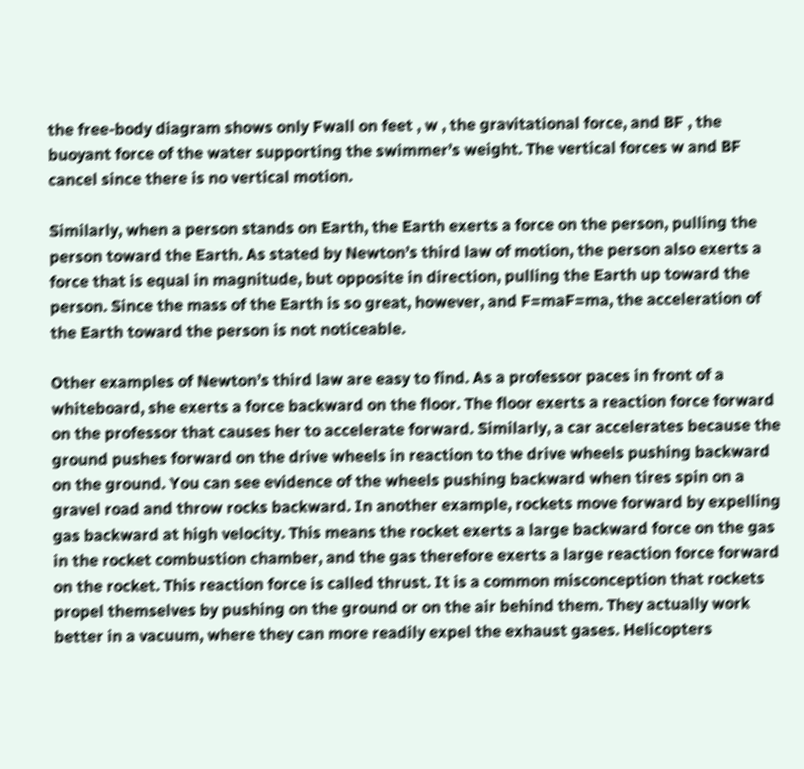the free-body diagram shows only Fwall on feet , w , the gravitational force, and BF , the buoyant force of the water supporting the swimmer’s weight. The vertical forces w and BF cancel since there is no vertical motion.

Similarly, when a person stands on Earth, the Earth exerts a force on the person, pulling the person toward the Earth. As stated by Newton’s third law of motion, the person also exerts a force that is equal in magnitude, but opposite in direction, pulling the Earth up toward the person. Since the mass of the Earth is so great, however, and F=maF=ma, the acceleration of the Earth toward the person is not noticeable.

Other examples of Newton’s third law are easy to find. As a professor paces in front of a whiteboard, she exerts a force backward on the floor. The floor exerts a reaction force forward on the professor that causes her to accelerate forward. Similarly, a car accelerates because the ground pushes forward on the drive wheels in reaction to the drive wheels pushing backward on the ground. You can see evidence of the wheels pushing backward when tires spin on a gravel road and throw rocks backward. In another example, rockets move forward by expelling gas backward at high velocity. This means the rocket exerts a large backward force on the gas in the rocket combustion chamber, and the gas therefore exerts a large reaction force forward on the rocket. This reaction force is called thrust. It is a common misconception that rockets propel themselves by pushing on the ground or on the air behind them. They actually work better in a vacuum, where they can more readily expel the exhaust gases. Helicopters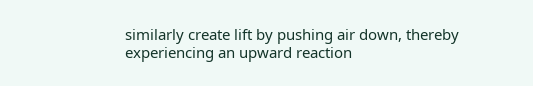similarly create lift by pushing air down, thereby experiencing an upward reaction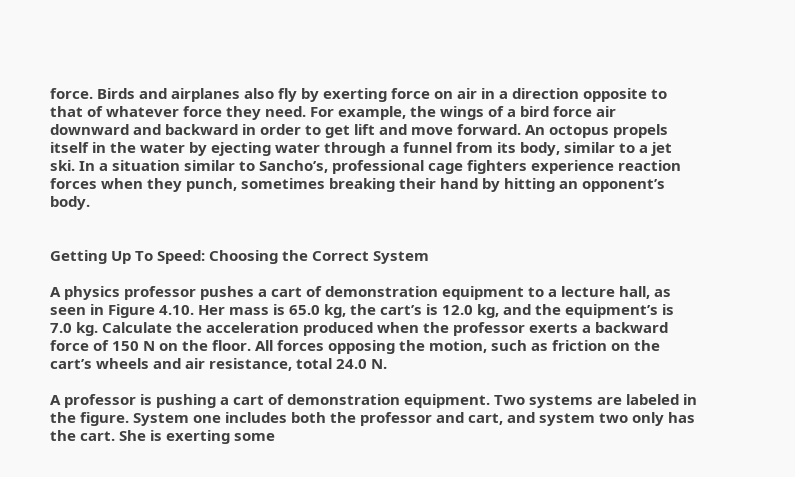force. Birds and airplanes also fly by exerting force on air in a direction opposite to that of whatever force they need. For example, the wings of a bird force air downward and backward in order to get lift and move forward. An octopus propels itself in the water by ejecting water through a funnel from its body, similar to a jet ski. In a situation similar to Sancho’s, professional cage fighters experience reaction forces when they punch, sometimes breaking their hand by hitting an opponent’s body.


Getting Up To Speed: Choosing the Correct System

A physics professor pushes a cart of demonstration equipment to a lecture hall, as seen in Figure 4.10. Her mass is 65.0 kg, the cart’s is 12.0 kg, and the equipment’s is 7.0 kg. Calculate the acceleration produced when the professor exerts a backward force of 150 N on the floor. All forces opposing the motion, such as friction on the cart’s wheels and air resistance, total 24.0 N.

A professor is pushing a cart of demonstration equipment. Two systems are labeled in the figure. System one includes both the professor and cart, and system two only has the cart. She is exerting some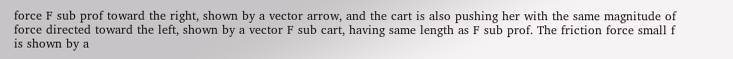force F sub prof toward the right, shown by a vector arrow, and the cart is also pushing her with the same magnitude of force directed toward the left, shown by a vector F sub cart, having same length as F sub prof. The friction force small f is shown by a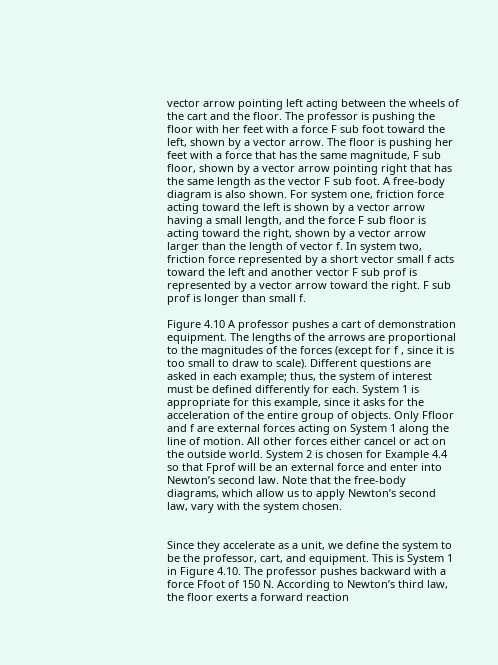vector arrow pointing left acting between the wheels of the cart and the floor. The professor is pushing the floor with her feet with a force F sub foot toward the left, shown by a vector arrow. The floor is pushing her feet with a force that has the same magnitude, F sub floor, shown by a vector arrow pointing right that has the same length as the vector F sub foot. A free-body diagram is also shown. For system one, friction force acting toward the left is shown by a vector arrow having a small length, and the force F sub floor is acting toward the right, shown by a vector arrow larger than the length of vector f. In system two, friction force represented by a short vector small f acts toward the left and another vector F sub prof is represented by a vector arrow toward the right. F sub prof is longer than small f.

Figure 4.10 A professor pushes a cart of demonstration equipment. The lengths of the arrows are proportional to the magnitudes of the forces (except for f , since it is too small to draw to scale). Different questions are asked in each example; thus, the system of interest must be defined differently for each. System 1 is appropriate for this example, since it asks for the acceleration of the entire group of objects. Only Ffloor and f are external forces acting on System 1 along the line of motion. All other forces either cancel or act on the outside world. System 2 is chosen for Example 4.4 so that Fprof will be an external force and enter into Newton’s second law. Note that the free-body diagrams, which allow us to apply Newton’s second law, vary with the system chosen.


Since they accelerate as a unit, we define the system to be the professor, cart, and equipment. This is System 1 in Figure 4.10. The professor pushes backward with a force Ffoot of 150 N. According to Newton’s third law, the floor exerts a forward reaction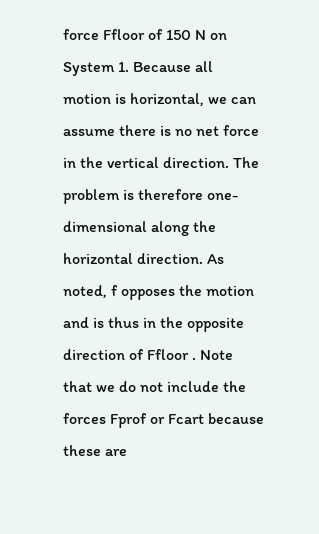force Ffloor of 150 N on System 1. Because all motion is horizontal, we can assume there is no net force in the vertical direction. The problem is therefore one-dimensional along the horizontal direction. As noted, f opposes the motion and is thus in the opposite direction of Ffloor . Note that we do not include the forces Fprof or Fcart because these are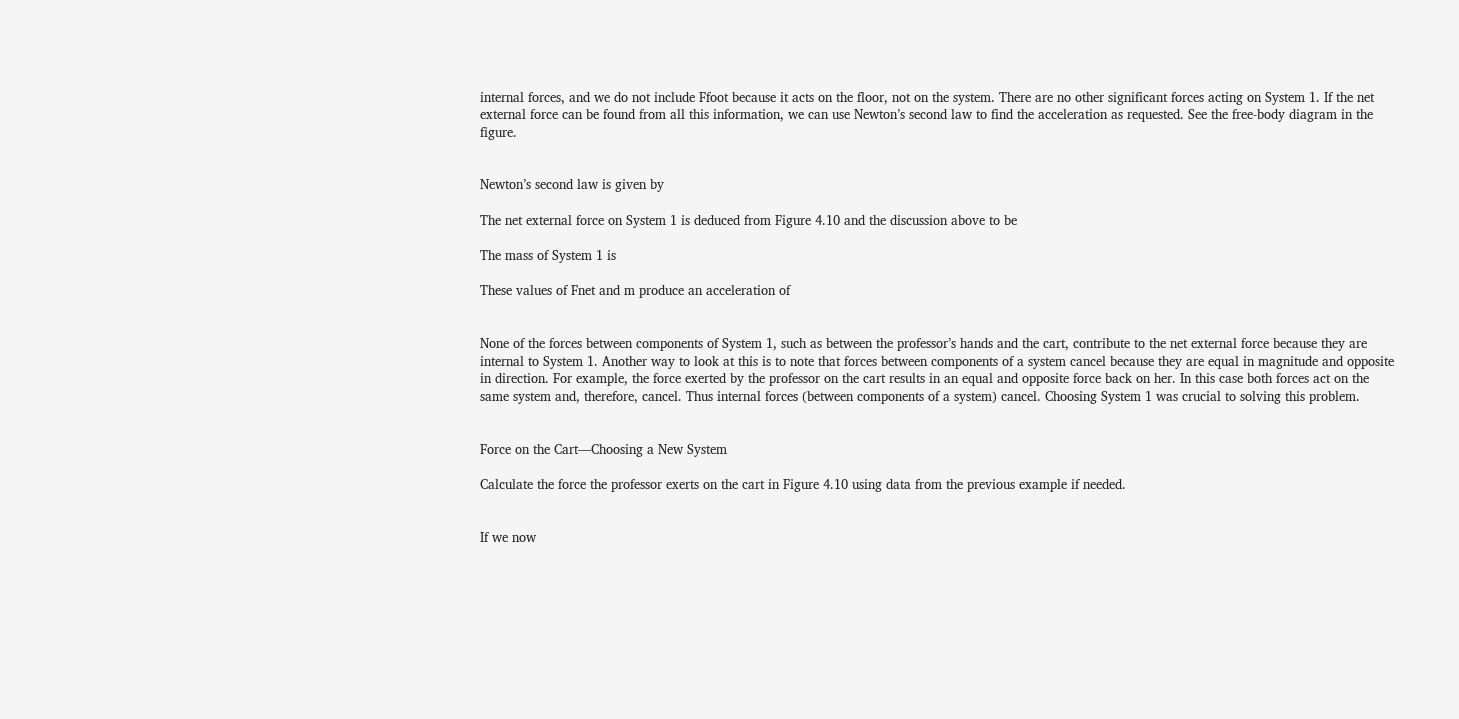internal forces, and we do not include Ffoot because it acts on the floor, not on the system. There are no other significant forces acting on System 1. If the net external force can be found from all this information, we can use Newton’s second law to find the acceleration as requested. See the free-body diagram in the figure.


Newton’s second law is given by

The net external force on System 1 is deduced from Figure 4.10 and the discussion above to be

The mass of System 1 is

These values of Fnet and m produce an acceleration of


None of the forces between components of System 1, such as between the professor’s hands and the cart, contribute to the net external force because they are internal to System 1. Another way to look at this is to note that forces between components of a system cancel because they are equal in magnitude and opposite in direction. For example, the force exerted by the professor on the cart results in an equal and opposite force back on her. In this case both forces act on the same system and, therefore, cancel. Thus internal forces (between components of a system) cancel. Choosing System 1 was crucial to solving this problem.


Force on the Cart—Choosing a New System

Calculate the force the professor exerts on the cart in Figure 4.10 using data from the previous example if needed.


If we now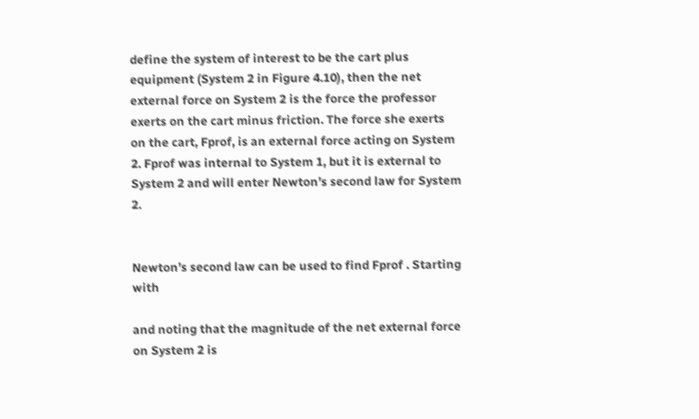define the system of interest to be the cart plus equipment (System 2 in Figure 4.10), then the net external force on System 2 is the force the professor exerts on the cart minus friction. The force she exerts on the cart, Fprof, is an external force acting on System 2. Fprof was internal to System 1, but it is external to System 2 and will enter Newton’s second law for System 2.


Newton’s second law can be used to find Fprof . Starting with

and noting that the magnitude of the net external force on System 2 is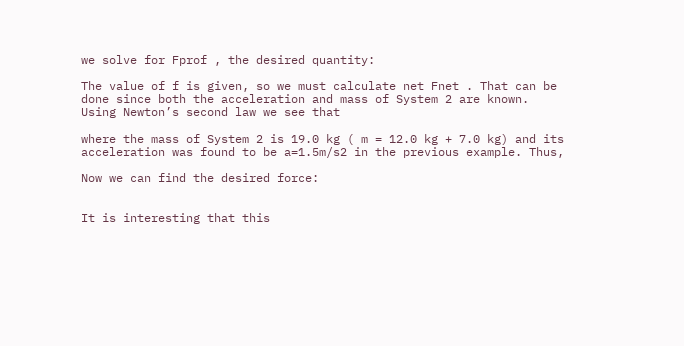we solve for Fprof , the desired quantity:

The value of f is given, so we must calculate net Fnet . That can be done since both the acceleration and mass of System 2 are known. Using Newton’s second law we see that

where the mass of System 2 is 19.0 kg ( m = 12.0 kg + 7.0 kg) and its acceleration was found to be a=1.5m/s2 in the previous example. Thus,

Now we can find the desired force:


It is interesting that this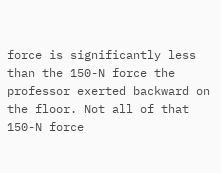force is significantly less than the 150-N force the professor exerted backward on the floor. Not all of that 150-N force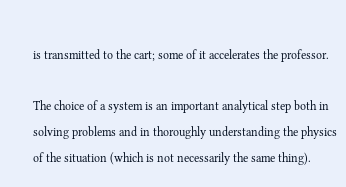is transmitted to the cart; some of it accelerates the professor.

The choice of a system is an important analytical step both in solving problems and in thoroughly understanding the physics of the situation (which is not necessarily the same thing).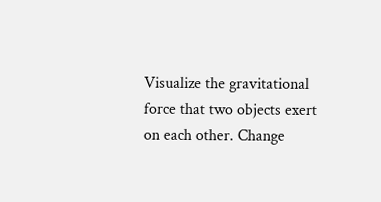Visualize the gravitational force that two objects exert on each other. Change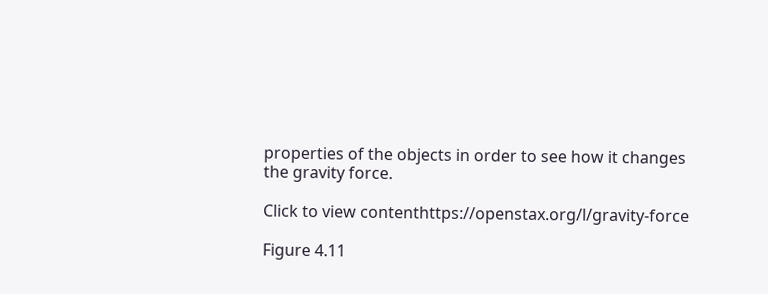properties of the objects in order to see how it changes the gravity force.

Click to view contenthttps://openstax.org/l/gravity-force

Figure 4.11